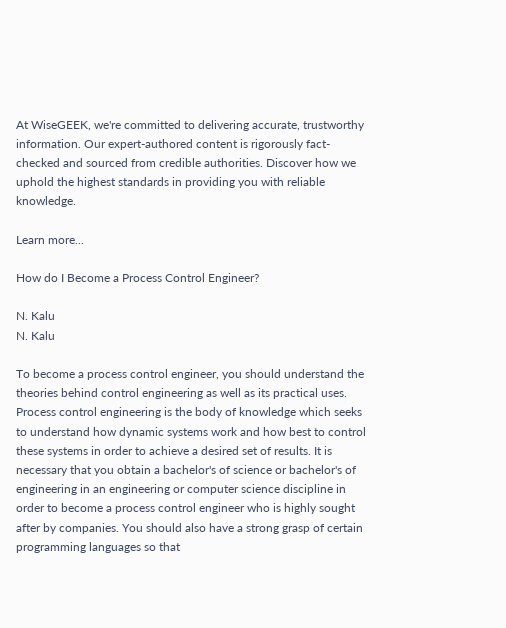At WiseGEEK, we're committed to delivering accurate, trustworthy information. Our expert-authored content is rigorously fact-checked and sourced from credible authorities. Discover how we uphold the highest standards in providing you with reliable knowledge.

Learn more...

How do I Become a Process Control Engineer?

N. Kalu
N. Kalu

To become a process control engineer, you should understand the theories behind control engineering as well as its practical uses. Process control engineering is the body of knowledge which seeks to understand how dynamic systems work and how best to control these systems in order to achieve a desired set of results. It is necessary that you obtain a bachelor's of science or bachelor's of engineering in an engineering or computer science discipline in order to become a process control engineer who is highly sought after by companies. You should also have a strong grasp of certain programming languages so that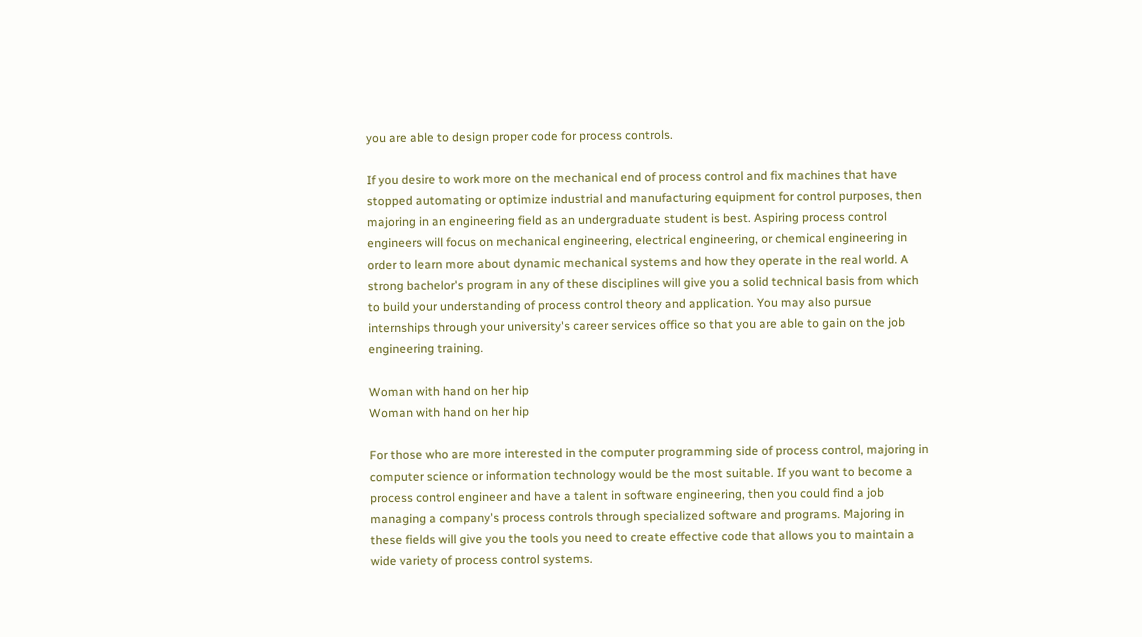you are able to design proper code for process controls.

If you desire to work more on the mechanical end of process control and fix machines that have stopped automating or optimize industrial and manufacturing equipment for control purposes, then majoring in an engineering field as an undergraduate student is best. Aspiring process control engineers will focus on mechanical engineering, electrical engineering, or chemical engineering in order to learn more about dynamic mechanical systems and how they operate in the real world. A strong bachelor's program in any of these disciplines will give you a solid technical basis from which to build your understanding of process control theory and application. You may also pursue internships through your university's career services office so that you are able to gain on the job engineering training.

Woman with hand on her hip
Woman with hand on her hip

For those who are more interested in the computer programming side of process control, majoring in computer science or information technology would be the most suitable. If you want to become a process control engineer and have a talent in software engineering, then you could find a job managing a company's process controls through specialized software and programs. Majoring in these fields will give you the tools you need to create effective code that allows you to maintain a wide variety of process control systems.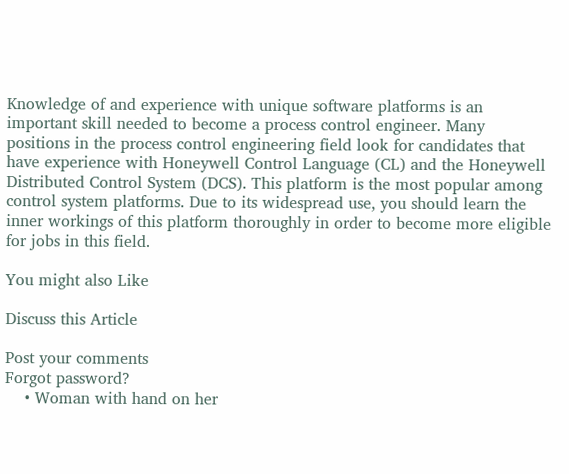Knowledge of and experience with unique software platforms is an important skill needed to become a process control engineer. Many positions in the process control engineering field look for candidates that have experience with Honeywell Control Language (CL) and the Honeywell Distributed Control System (DCS). This platform is the most popular among control system platforms. Due to its widespread use, you should learn the inner workings of this platform thoroughly in order to become more eligible for jobs in this field.

You might also Like

Discuss this Article

Post your comments
Forgot password?
    • Woman with hand on her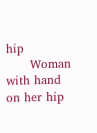hip
      Woman with hand on her hip